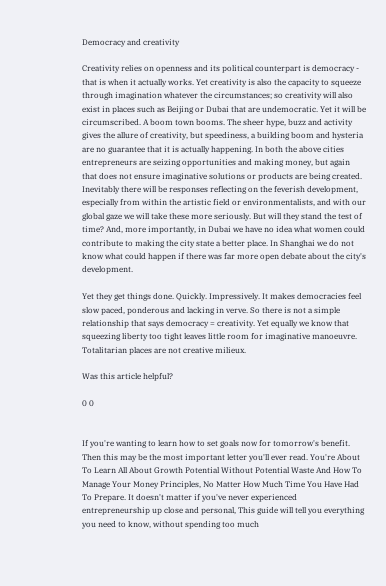Democracy and creativity

Creativity relies on openness and its political counterpart is democracy - that is when it actually works. Yet creativity is also the capacity to squeeze through imagination whatever the circumstances; so creativity will also exist in places such as Beijing or Dubai that are undemocratic. Yet it will be circumscribed. A boom town booms. The sheer hype, buzz and activity gives the allure of creativity, but speediness, a building boom and hysteria are no guarantee that it is actually happening. In both the above cities entrepreneurs are seizing opportunities and making money, but again that does not ensure imaginative solutions or products are being created. Inevitably there will be responses reflecting on the feverish development, especially from within the artistic field or environmentalists, and with our global gaze we will take these more seriously. But will they stand the test of time? And, more importantly, in Dubai we have no idea what women could contribute to making the city state a better place. In Shanghai we do not know what could happen if there was far more open debate about the city's development.

Yet they get things done. Quickly. Impressively. It makes democracies feel slow paced, ponderous and lacking in verve. So there is not a simple relationship that says democracy = creativity. Yet equally we know that squeezing liberty too tight leaves little room for imaginative manoeuvre. Totalitarian places are not creative milieux.

Was this article helpful?

0 0


If you're wanting to learn how to set goals now for tomorrow's benefit. Then this may be the most important letter you'll ever read. You're About To Learn All About Growth Potential Without Potential Waste And How To Manage Your Money Principles, No Matter How Much Time You Have Had To Prepare. It doesn't matter if you've never experienced entrepreneurship up close and personal, This guide will tell you everything you need to know, without spending too much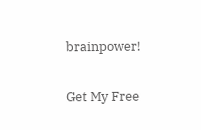brainpower!

Get My Free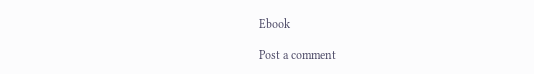Ebook

Post a comment